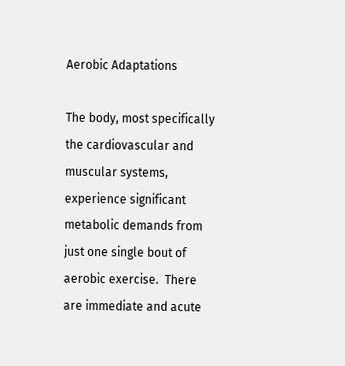Aerobic Adaptations

The body, most specifically the cardiovascular and muscular systems, experience significant metabolic demands from just one single bout of aerobic exercise.  There are immediate and acute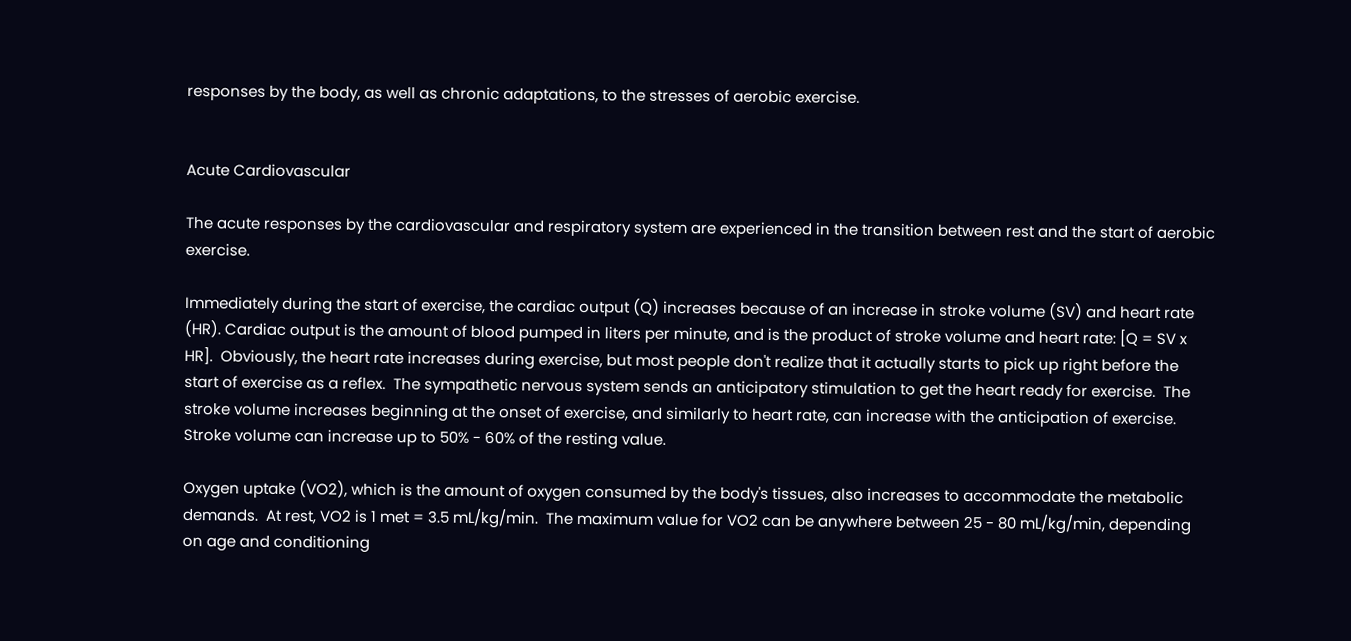responses by the body, as well as chronic adaptations, to the stresses of aerobic exercise.


Acute Cardiovascular

The acute responses by the cardiovascular and respiratory system are experienced in the transition between rest and the start of aerobic exercise.

Immediately during the start of exercise, the cardiac output (Q) increases because of an increase in stroke volume (SV) and heart rate (HR). Cardiac output is the amount of blood pumped in liters per minute, and is the product of stroke volume and heart rate: [Q = SV x HR].  Obviously, the heart rate increases during exercise, but most people don't realize that it actually starts to pick up right before the start of exercise as a reflex.  The sympathetic nervous system sends an anticipatory stimulation to get the heart ready for exercise.  The stroke volume increases beginning at the onset of exercise, and similarly to heart rate, can increase with the anticipation of exercise.  Stroke volume can increase up to 50% - 60% of the resting value.

Oxygen uptake (VO2), which is the amount of oxygen consumed by the body's tissues, also increases to accommodate the metabolic demands.  At rest, VO2 is 1 met = 3.5 mL/kg/min.  The maximum value for VO2 can be anywhere between 25 - 80 mL/kg/min, depending on age and conditioning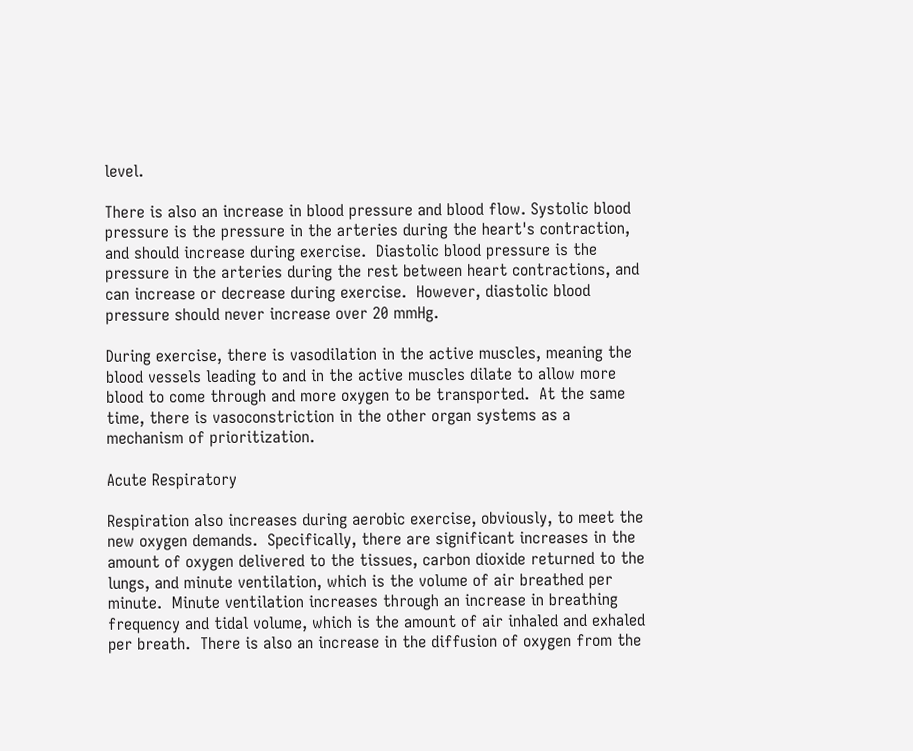level.

There is also an increase in blood pressure and blood flow. Systolic blood pressure is the pressure in the arteries during the heart's contraction, and should increase during exercise.  Diastolic blood pressure is the pressure in the arteries during the rest between heart contractions, and can increase or decrease during exercise.  However, diastolic blood pressure should never increase over 20 mmHg.

During exercise, there is vasodilation in the active muscles, meaning the blood vessels leading to and in the active muscles dilate to allow more blood to come through and more oxygen to be transported.  At the same time, there is vasoconstriction in the other organ systems as a mechanism of prioritization.

Acute Respiratory

Respiration also increases during aerobic exercise, obviously, to meet the new oxygen demands.  Specifically, there are significant increases in the amount of oxygen delivered to the tissues, carbon dioxide returned to the lungs, and minute ventilation, which is the volume of air breathed per minute.  Minute ventilation increases through an increase in breathing frequency and tidal volume, which is the amount of air inhaled and exhaled per breath.  There is also an increase in the diffusion of oxygen from the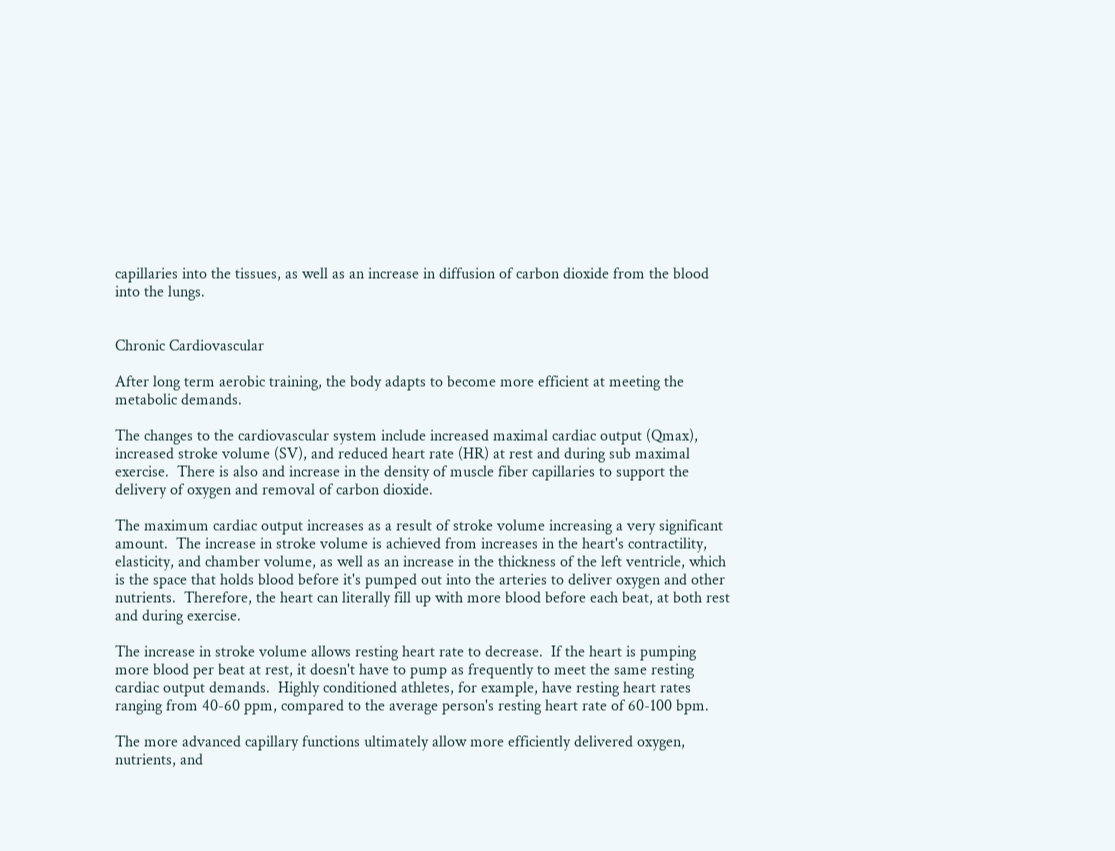capillaries into the tissues, as well as an increase in diffusion of carbon dioxide from the blood into the lungs.


Chronic Cardiovascular

After long term aerobic training, the body adapts to become more efficient at meeting the metabolic demands.

The changes to the cardiovascular system include increased maximal cardiac output (Qmax), increased stroke volume (SV), and reduced heart rate (HR) at rest and during sub maximal exercise.  There is also and increase in the density of muscle fiber capillaries to support the delivery of oxygen and removal of carbon dioxide.

The maximum cardiac output increases as a result of stroke volume increasing a very significant amount.  The increase in stroke volume is achieved from increases in the heart's contractility, elasticity, and chamber volume, as well as an increase in the thickness of the left ventricle, which is the space that holds blood before it's pumped out into the arteries to deliver oxygen and other nutrients.  Therefore, the heart can literally fill up with more blood before each beat, at both rest and during exercise.

The increase in stroke volume allows resting heart rate to decrease.  If the heart is pumping more blood per beat at rest, it doesn't have to pump as frequently to meet the same resting cardiac output demands.  Highly conditioned athletes, for example, have resting heart rates ranging from 40-60 ppm, compared to the average person's resting heart rate of 60-100 bpm.

The more advanced capillary functions ultimately allow more efficiently delivered oxygen, nutrients, and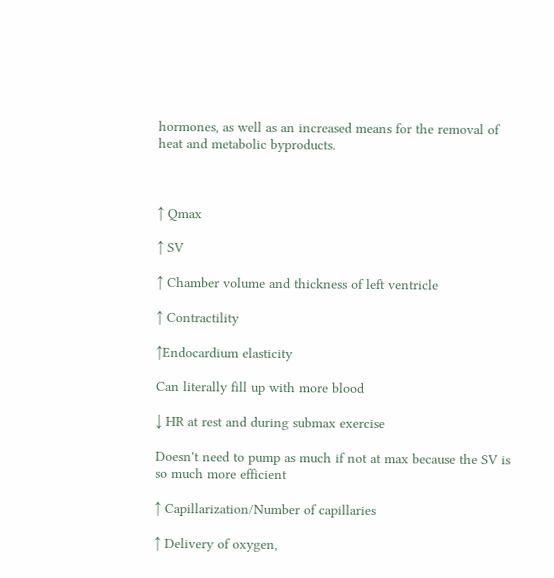hormones, as well as an increased means for the removal of heat and metabolic byproducts.



↑ Qmax

↑ SV

↑ Chamber volume and thickness of left ventricle

↑ Contractility

↑Endocardium elasticity

Can literally fill up with more blood

↓ HR at rest and during submax exercise

Doesn't need to pump as much if not at max because the SV is so much more efficient

↑ Capillarization/Number of capillaries

↑ Delivery of oxygen,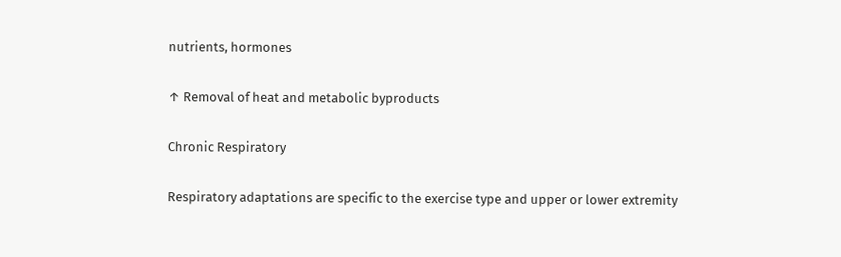nutrients, hormones

↑ Removal of heat and metabolic byproducts

Chronic Respiratory

Respiratory adaptations are specific to the exercise type and upper or lower extremity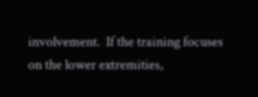involvement.  If the training focuses on the lower extremities,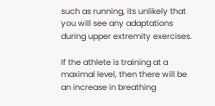such as running, its unlikely that you will see any adaptations during upper extremity exercises.

If the athlete is training at a maximal level, then there will be an increase in breathing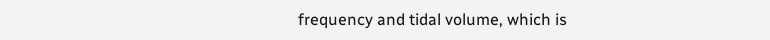frequency and tidal volume, which is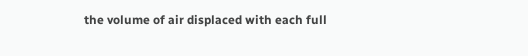the volume of air displaced with each full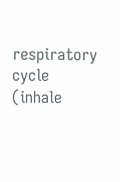respiratory cycle (inhale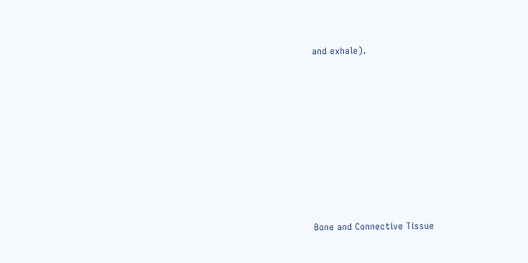and exhale).











Bone and Connective Tissue